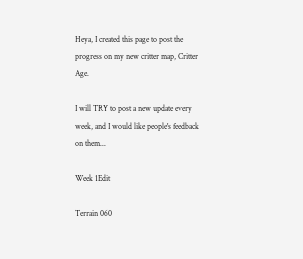Heya, I created this page to post the progress on my new critter map, Critter Age.

I will TRY to post a new update every week, and I would like people's feedback on them...

Week 1Edit

Terrain 060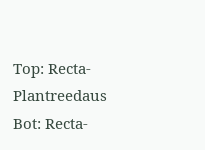Top: Recta-Plantreedaus Bot: Recta-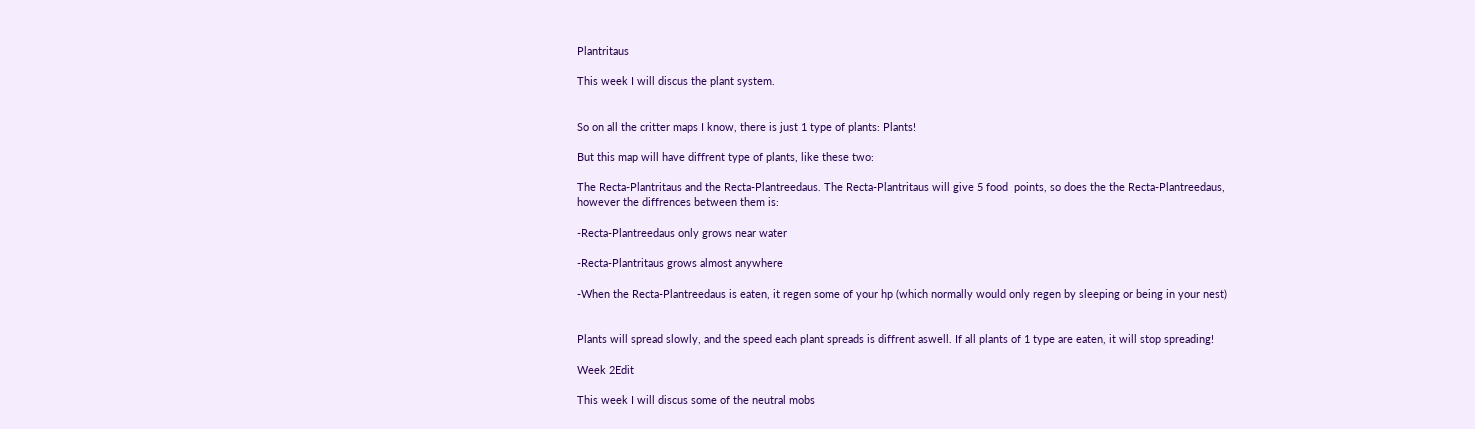Plantritaus

This week I will discus the plant system.


So on all the critter maps I know, there is just 1 type of plants: Plants!

But this map will have diffrent type of plants, like these two:

The Recta-Plantritaus and the Recta-Plantreedaus. The Recta-Plantritaus will give 5 food  points, so does the the Recta-Plantreedaus, however the diffrences between them is:

-Recta-Plantreedaus only grows near water

-Recta-Plantritaus grows almost anywhere

-When the Recta-Plantreedaus is eaten, it regen some of your hp (which normally would only regen by sleeping or being in your nest)


Plants will spread slowly, and the speed each plant spreads is diffrent aswell. If all plants of 1 type are eaten, it will stop spreading!

Week 2Edit

This week I will discus some of the neutral mobs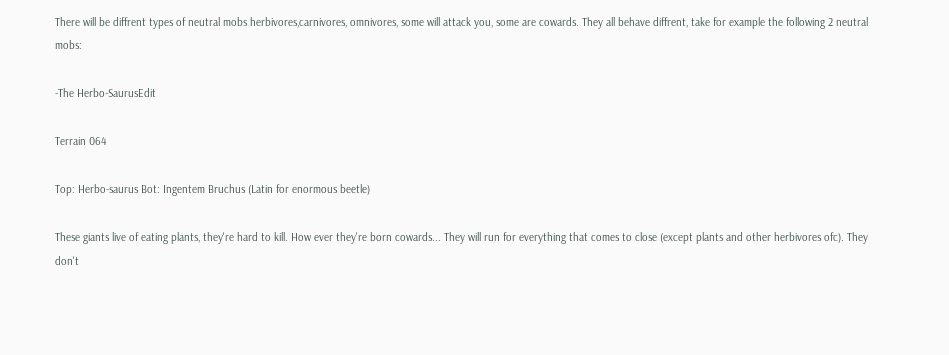There will be diffrent types of neutral mobs herbivores,carnivores, omnivores, some will attack you, some are cowards. They all behave diffrent, take for example the following 2 neutral mobs:

-The Herbo-SaurusEdit

Terrain 064

Top: Herbo-saurus Bot: Ingentem Bruchus (Latin for enormous beetle)

These giants live of eating plants, they're hard to kill. How ever they're born cowards... They will run for everything that comes to close (except plants and other herbivores ofc). They don't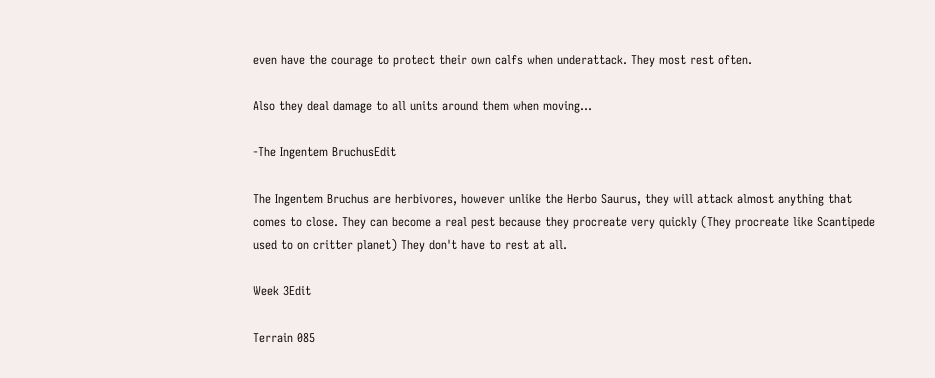even have the courage to protect their own calfs when underattack. They most rest often.

Also they deal damage to all units around them when moving...

-The Ingentem BruchusEdit

The Ingentem Bruchus are herbivores, however unlike the Herbo Saurus, they will attack almost anything that comes to close. They can become a real pest because they procreate very quickly (They procreate like Scantipede used to on critter planet) They don't have to rest at all.

Week 3Edit

Terrain 085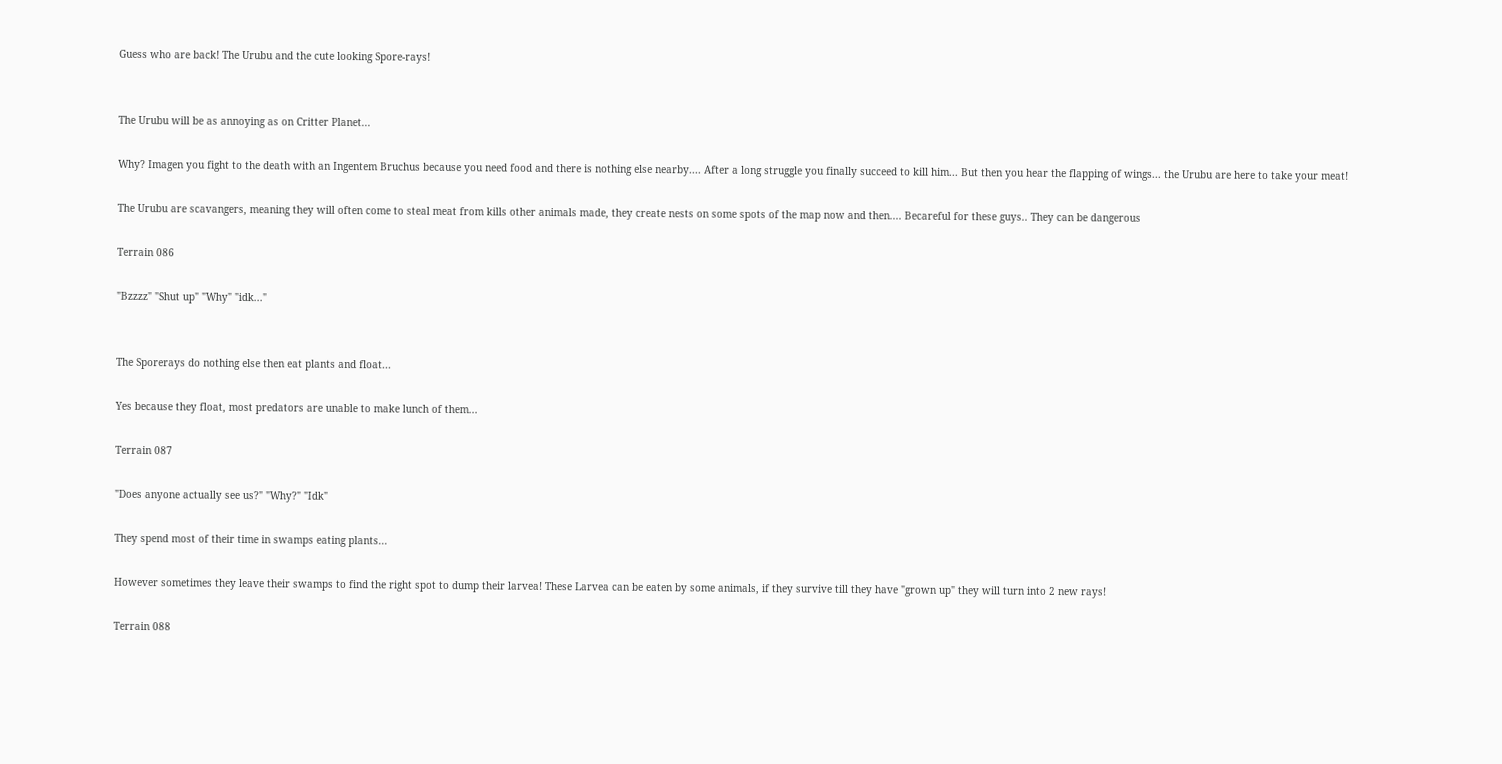Guess who are back! The Urubu and the cute looking Spore-rays!


The Urubu will be as annoying as on Critter Planet...

Why? Imagen you fight to the death with an Ingentem Bruchus because you need food and there is nothing else nearby.... After a long struggle you finally succeed to kill him... But then you hear the flapping of wings... the Urubu are here to take your meat!

The Urubu are scavangers, meaning they will often come to steal meat from kills other animals made, they create nests on some spots of the map now and then.... Becareful for these guys.. They can be dangerous

Terrain 086

"Bzzzz" "Shut up" "Why" "idk..."


The Sporerays do nothing else then eat plants and float...

Yes because they float, most predators are unable to make lunch of them...

Terrain 087

"Does anyone actually see us?" "Why?" "Idk"

They spend most of their time in swamps eating plants...

However sometimes they leave their swamps to find the right spot to dump their larvea! These Larvea can be eaten by some animals, if they survive till they have "grown up" they will turn into 2 new rays!

Terrain 088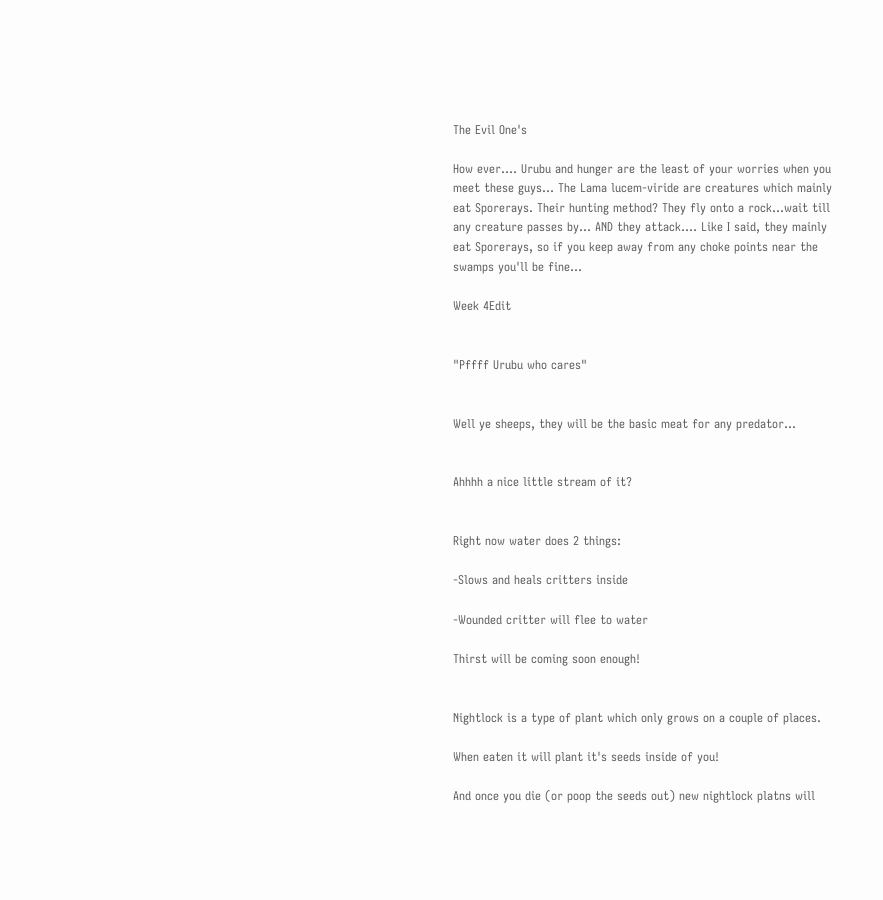The Evil One's

How ever.... Urubu and hunger are the least of your worries when you meet these guys... The Lama lucem-viride are creatures which mainly eat Sporerays. Their hunting method? They fly onto a rock...wait till any creature passes by... AND they attack.... Like I said, they mainly eat Sporerays, so if you keep away from any choke points near the swamps you'll be fine...

Week 4Edit


"Pffff Urubu who cares"


Well ye sheeps, they will be the basic meat for any predator...


Ahhhh a nice little stream of it?


Right now water does 2 things:

-Slows and heals critters inside

-Wounded critter will flee to water

Thirst will be coming soon enough!


Nightlock is a type of plant which only grows on a couple of places.

When eaten it will plant it's seeds inside of you!

And once you die (or poop the seeds out) new nightlock platns will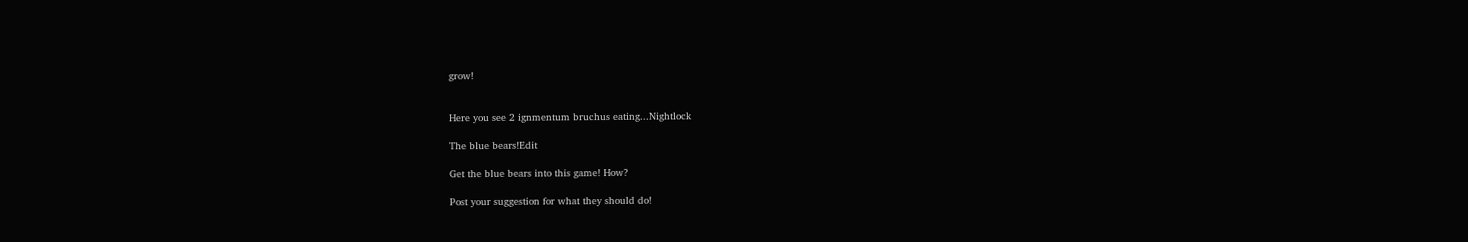grow!


Here you see 2 ignmentum bruchus eating...Nightlock

The blue bears!Edit

Get the blue bears into this game! How?

Post your suggestion for what they should do!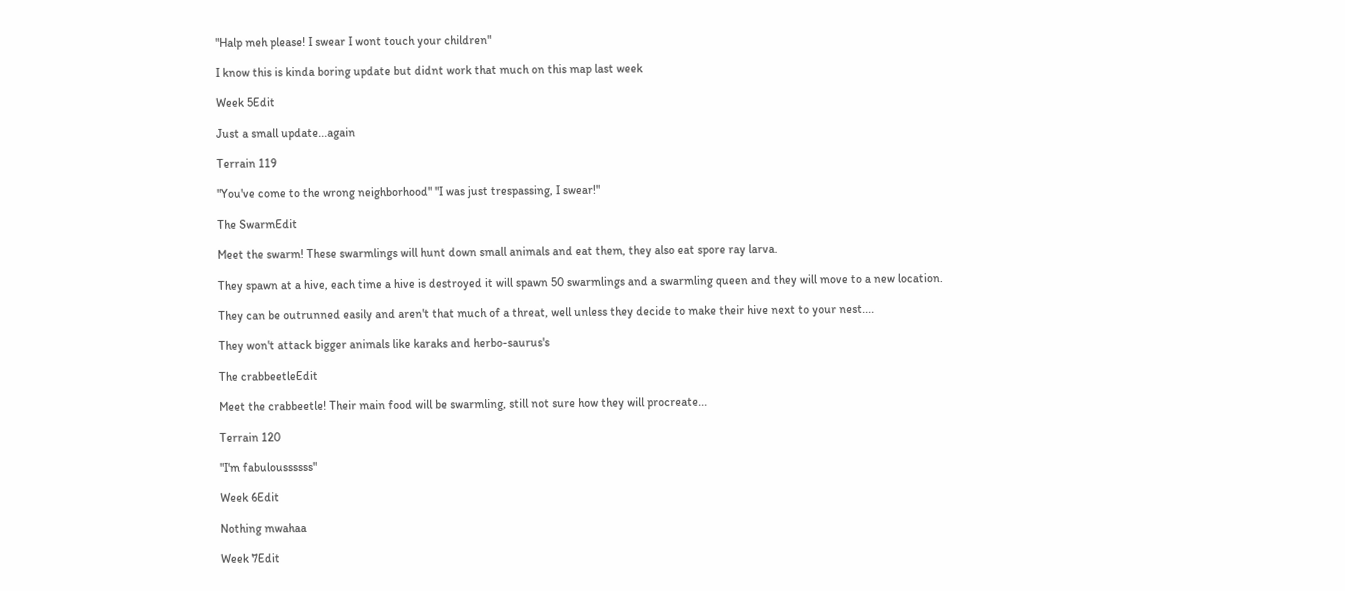"Halp meh please! I swear I wont touch your children"

I know this is kinda boring update but didnt work that much on this map last week

Week 5Edit

Just a small update...again

Terrain 119

"You've come to the wrong neighborhood" "I was just trespassing, I swear!"

The SwarmEdit

Meet the swarm! These swarmlings will hunt down small animals and eat them, they also eat spore ray larva.

They spawn at a hive, each time a hive is destroyed it will spawn 50 swarmlings and a swarmling queen and they will move to a new location.

They can be outrunned easily and aren't that much of a threat, well unless they decide to make their hive next to your nest....

They won't attack bigger animals like karaks and herbo-saurus's

The crabbeetleEdit

Meet the crabbeetle! Their main food will be swarmling, still not sure how they will procreate...

Terrain 120

"I'm fabuloussssss"

Week 6Edit

Nothing mwahaa

Week 7Edit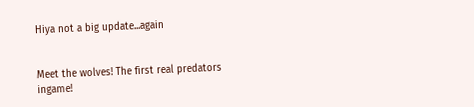Hiya not a big update...again


Meet the wolves! The first real predators ingame!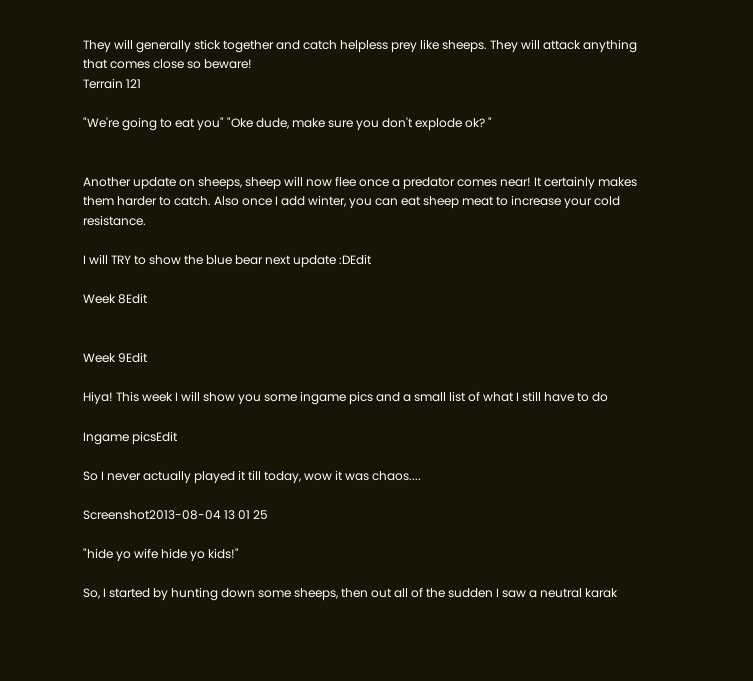They will generally stick together and catch helpless prey like sheeps. They will attack anything that comes close so beware!
Terrain 121

"We're going to eat you" "Oke dude, make sure you don't explode ok? "


Another update on sheeps, sheep will now flee once a predator comes near! It certainly makes them harder to catch. Also once I add winter, you can eat sheep meat to increase your cold resistance.

I will TRY to show the blue bear next update :DEdit

Week 8Edit


Week 9Edit

Hiya! This week I will show you some ingame pics and a small list of what I still have to do

Ingame picsEdit

So I never actually played it till today, wow it was chaos....

Screenshot2013-08-04 13 01 25

"hide yo wife hide yo kids!"

So, I started by hunting down some sheeps, then out all of the sudden I saw a neutral karak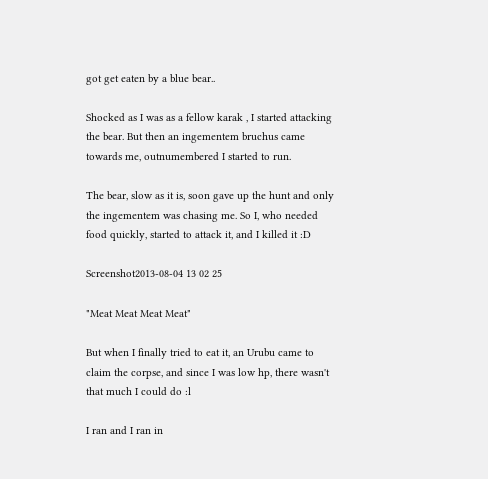got get eaten by a blue bear..

Shocked as I was as a fellow karak , I started attacking the bear. But then an ingementem bruchus came towards me, outnumembered I started to run.

The bear, slow as it is, soon gave up the hunt and only the ingementem was chasing me. So I, who needed food quickly, started to attack it, and I killed it :D

Screenshot2013-08-04 13 02 25

"Meat Meat Meat Meat"

But when I finally tried to eat it, an Urubu came to claim the corpse, and since I was low hp, there wasn't that much I could do :l

I ran and I ran in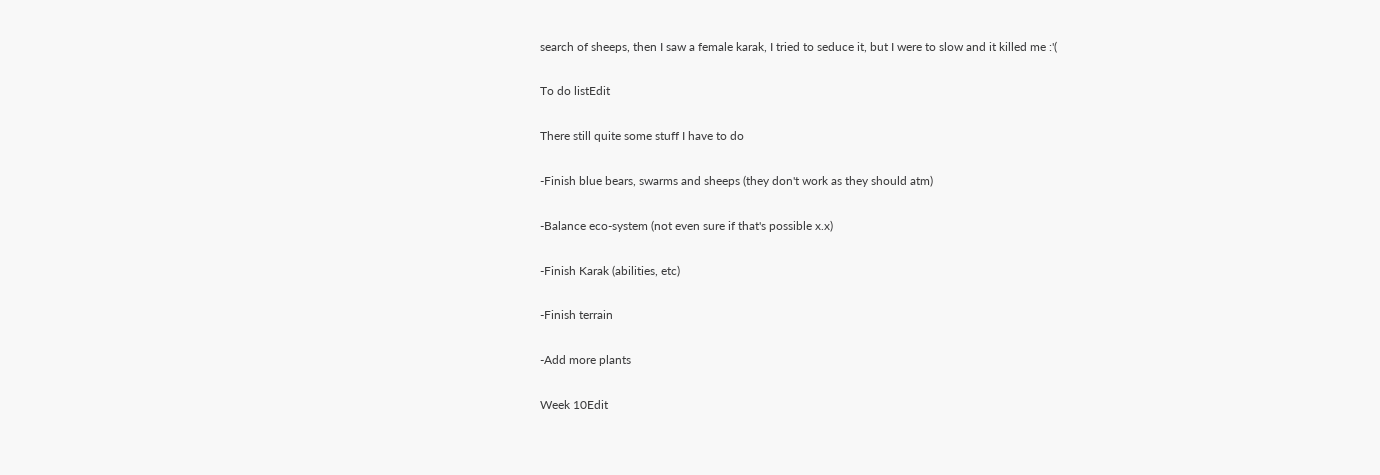search of sheeps, then I saw a female karak, I tried to seduce it, but I were to slow and it killed me :'(

To do listEdit

There still quite some stuff I have to do

-Finish blue bears, swarms and sheeps (they don't work as they should atm)

-Balance eco-system (not even sure if that's possible x.x)

-Finish Karak (abilities, etc)

-Finish terrain

-Add more plants

Week 10Edit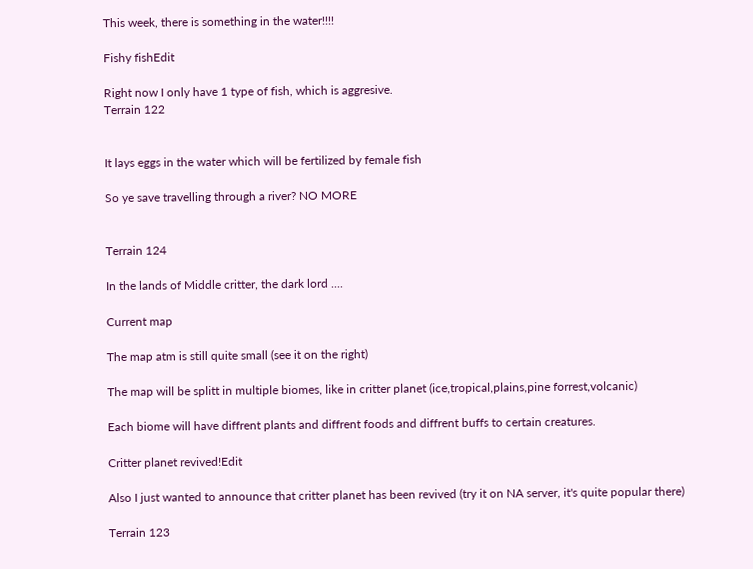This week, there is something in the water!!!!

Fishy fishEdit

Right now I only have 1 type of fish, which is aggresive.
Terrain 122


It lays eggs in the water which will be fertilized by female fish

So ye save travelling through a river? NO MORE


Terrain 124

In the lands of Middle critter, the dark lord ....

Current map

The map atm is still quite small (see it on the right)

The map will be splitt in multiple biomes, like in critter planet (ice,tropical,plains,pine forrest,volcanic)

Each biome will have diffrent plants and diffrent foods and diffrent buffs to certain creatures.

Critter planet revived!Edit

Also I just wanted to announce that critter planet has been revived (try it on NA server, it's quite popular there)

Terrain 123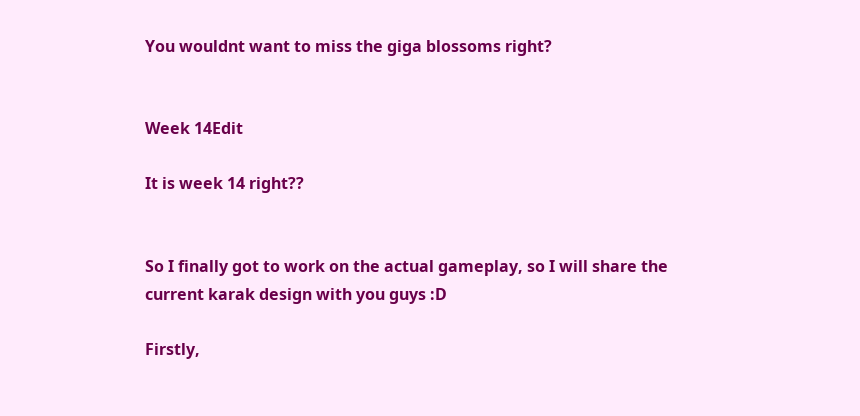You wouldnt want to miss the giga blossoms right?


Week 14Edit

It is week 14 right??


So I finally got to work on the actual gameplay, so I will share the current karak design with you guys :D

Firstly,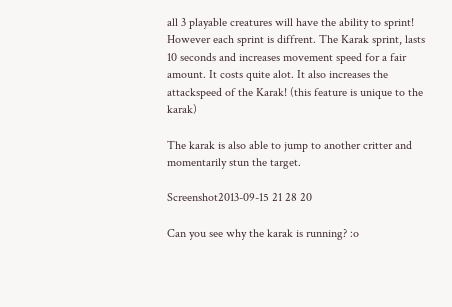all 3 playable creatures will have the ability to sprint! However each sprint is diffrent. The Karak sprint, lasts 10 seconds and increases movement speed for a fair amount. It costs quite alot. It also increases the attackspeed of the Karak! (this feature is unique to the karak)

The karak is also able to jump to another critter and momentarily stun the target.

Screenshot2013-09-15 21 28 20

Can you see why the karak is running? :o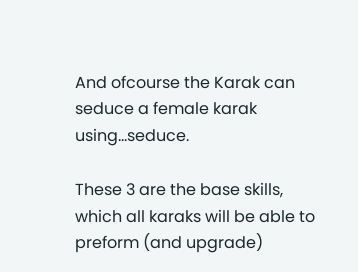And ofcourse the Karak can seduce a female karak using...seduce.

These 3 are the base skills, which all karaks will be able to preform (and upgrade)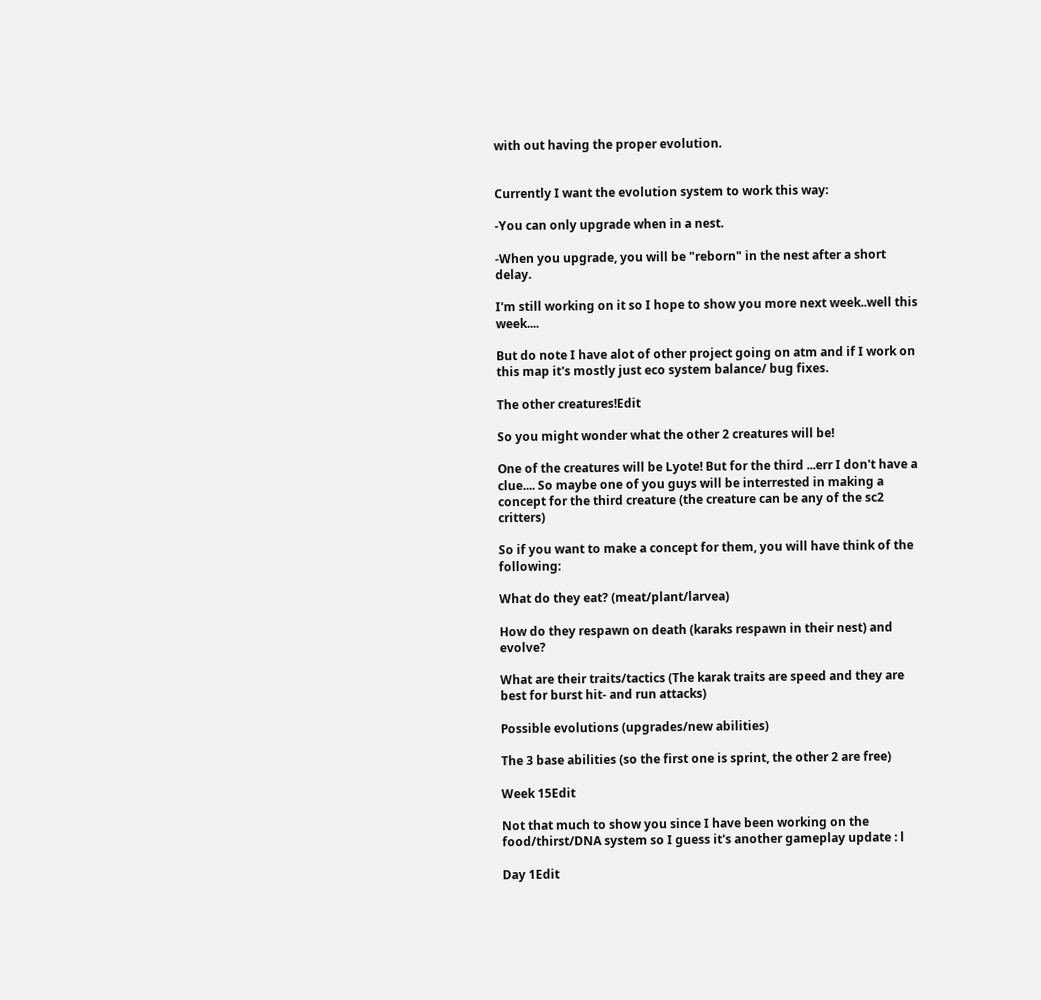with out having the proper evolution.


Currently I want the evolution system to work this way:

-You can only upgrade when in a nest.

-When you upgrade, you will be "reborn" in the nest after a short delay.

I'm still working on it so I hope to show you more next week..well this week....

But do note I have alot of other project going on atm and if I work on this map it's mostly just eco system balance/ bug fixes.

The other creatures!Edit

So you might wonder what the other 2 creatures will be!

One of the creatures will be Lyote! But for the third ...err I don't have a clue.... So maybe one of you guys will be interrested in making a concept for the third creature (the creature can be any of the sc2 critters)

So if you want to make a concept for them, you will have think of the following:

What do they eat? (meat/plant/larvea)

How do they respawn on death (karaks respawn in their nest) and evolve?

What are their traits/tactics (The karak traits are speed and they are best for burst hit- and run attacks)

Possible evolutions (upgrades/new abilities)

The 3 base abilities (so the first one is sprint, the other 2 are free)

Week 15Edit

Not that much to show you since I have been working on the food/thirst/DNA system so I guess it's another gameplay update : l

Day 1Edit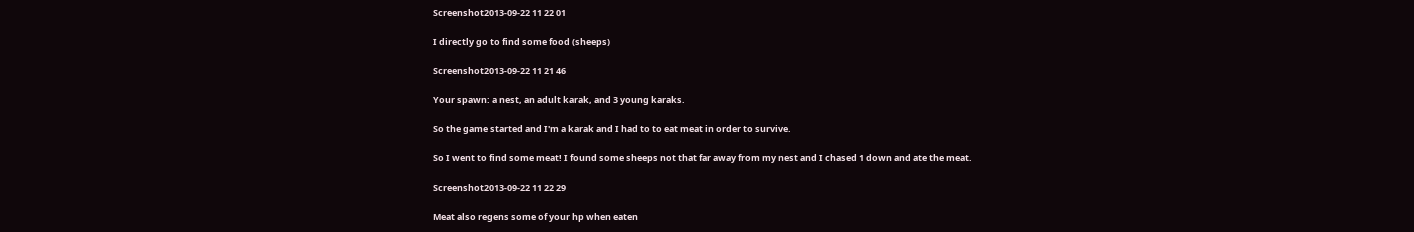Screenshot2013-09-22 11 22 01

I directly go to find some food (sheeps)

Screenshot2013-09-22 11 21 46

Your spawn: a nest, an adult karak, and 3 young karaks.

So the game started and I'm a karak and I had to to eat meat in order to survive.

So I went to find some meat! I found some sheeps not that far away from my nest and I chased 1 down and ate the meat.

Screenshot2013-09-22 11 22 29

Meat also regens some of your hp when eaten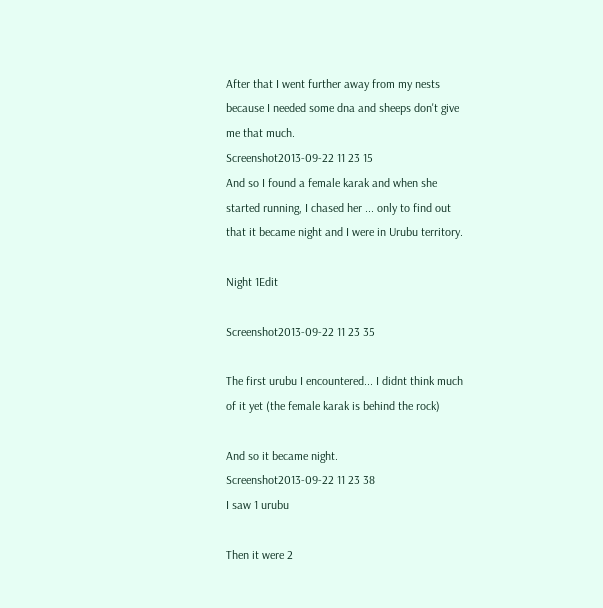After that I went further away from my nests because I needed some dna and sheeps don't give me that much.
Screenshot2013-09-22 11 23 15
And so I found a female karak and when she started running, I chased her ... only to find out that it became night and I were in Urubu territory.

Night 1Edit

Screenshot2013-09-22 11 23 35

The first urubu I encountered... I didnt think much of it yet (the female karak is behind the rock)

And so it became night.
Screenshot2013-09-22 11 23 38
I saw 1 urubu

Then it were 2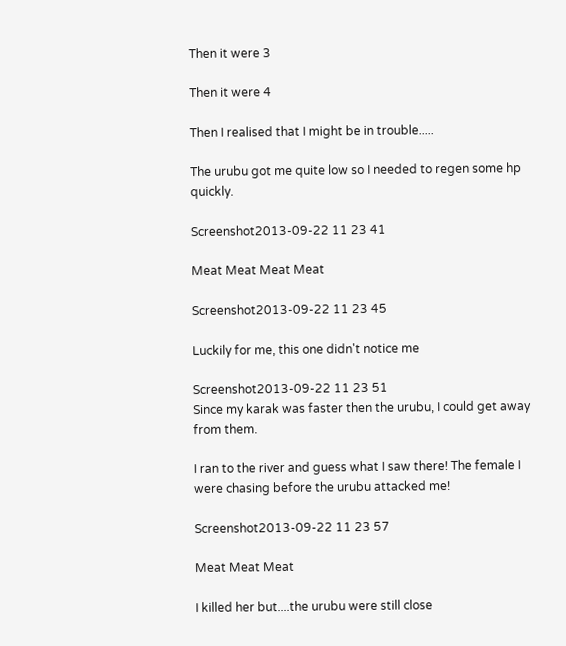Then it were 3

Then it were 4

Then I realised that I might be in trouble.....

The urubu got me quite low so I needed to regen some hp quickly.

Screenshot2013-09-22 11 23 41

Meat Meat Meat Meat

Screenshot2013-09-22 11 23 45

Luckily for me, this one didn't notice me

Screenshot2013-09-22 11 23 51
Since my karak was faster then the urubu, I could get away from them.

I ran to the river and guess what I saw there! The female I were chasing before the urubu attacked me!

Screenshot2013-09-22 11 23 57

Meat Meat Meat

I killed her but....the urubu were still close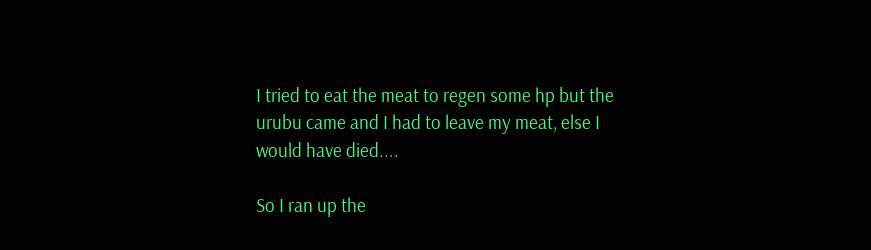I tried to eat the meat to regen some hp but the urubu came and I had to leave my meat, else I would have died....

So I ran up the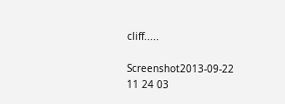cliff.....

Screenshot2013-09-22 11 24 03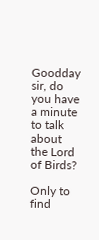Goodday sir, do you have a minute to talk about the Lord of Birds?

Only to find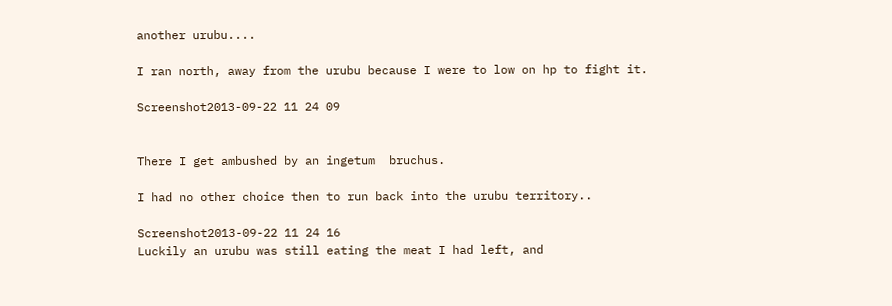another urubu....

I ran north, away from the urubu because I were to low on hp to fight it.

Screenshot2013-09-22 11 24 09


There I get ambushed by an ingetum  bruchus.

I had no other choice then to run back into the urubu territory..

Screenshot2013-09-22 11 24 16
Luckily an urubu was still eating the meat I had left, and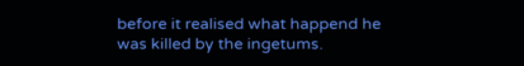before it realised what happend he was killed by the ingetums.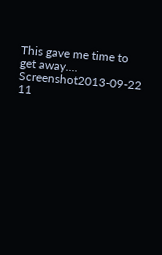This gave me time to get away....
Screenshot2013-09-22 11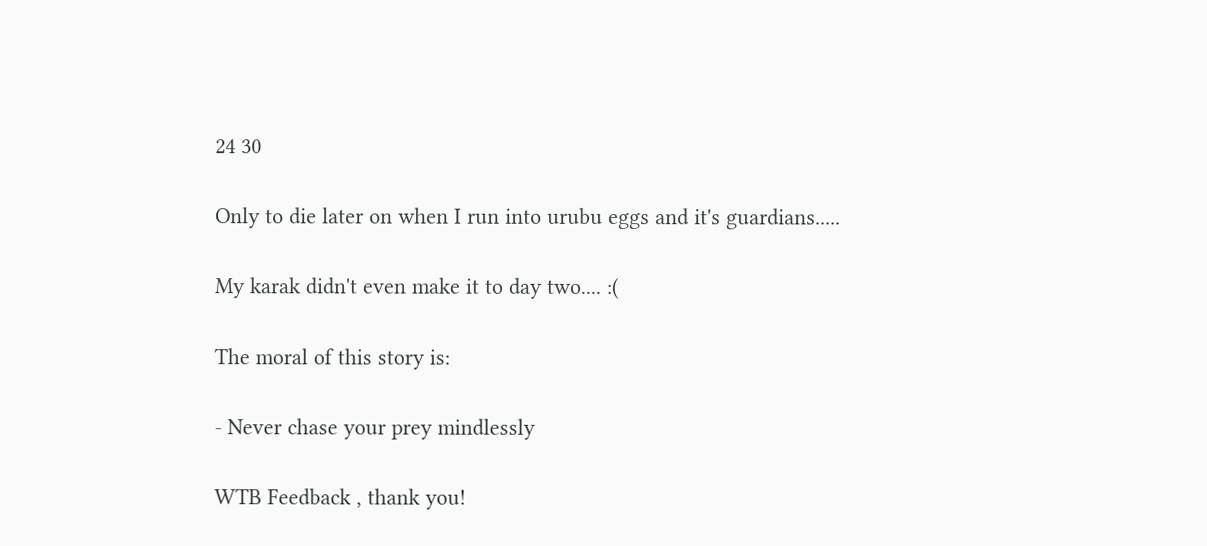24 30

Only to die later on when I run into urubu eggs and it's guardians.....

My karak didn't even make it to day two.... :(

The moral of this story is:

- Never chase your prey mindlessly

WTB Feedback , thank you!